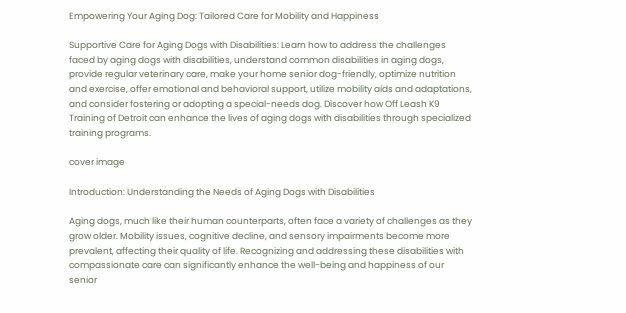Empowering Your Aging Dog: Tailored Care for Mobility and Happiness

Supportive Care for Aging Dogs with Disabilities: Learn how to address the challenges faced by aging dogs with disabilities, understand common disabilities in aging dogs, provide regular veterinary care, make your home senior dog-friendly, optimize nutrition and exercise, offer emotional and behavioral support, utilize mobility aids and adaptations, and consider fostering or adopting a special-needs dog. Discover how Off Leash K9 Training of Detroit can enhance the lives of aging dogs with disabilities through specialized training programs.

cover image

Introduction: Understanding the Needs of Aging Dogs with Disabilities

Aging dogs, much like their human counterparts, often face a variety of challenges as they grow older. Mobility issues, cognitive decline, and sensory impairments become more prevalent, affecting their quality of life. Recognizing and addressing these disabilities with compassionate care can significantly enhance the well-being and happiness of our senior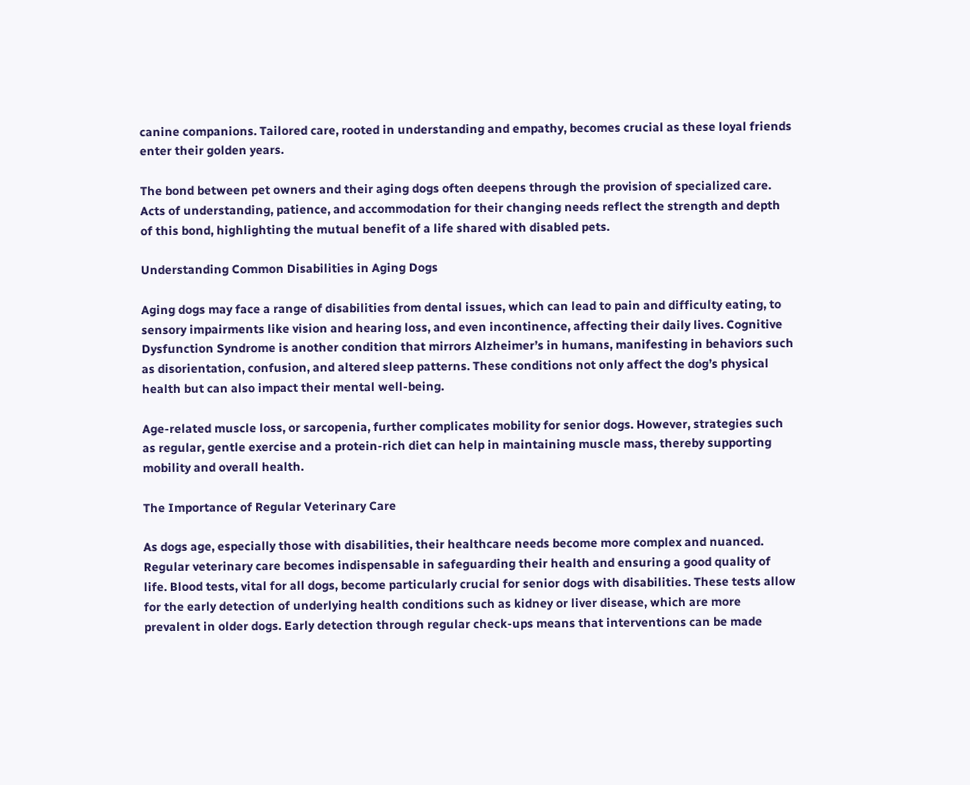canine companions. Tailored care, rooted in understanding and empathy, becomes crucial as these loyal friends enter their golden years.

The bond between pet owners and their aging dogs often deepens through the provision of specialized care. Acts of understanding, patience, and accommodation for their changing needs reflect the strength and depth of this bond, highlighting the mutual benefit of a life shared with disabled pets.

Understanding Common Disabilities in Aging Dogs

Aging dogs may face a range of disabilities from dental issues, which can lead to pain and difficulty eating, to sensory impairments like vision and hearing loss, and even incontinence, affecting their daily lives. Cognitive Dysfunction Syndrome is another condition that mirrors Alzheimer’s in humans, manifesting in behaviors such as disorientation, confusion, and altered sleep patterns. These conditions not only affect the dog’s physical health but can also impact their mental well-being.

Age-related muscle loss, or sarcopenia, further complicates mobility for senior dogs. However, strategies such as regular, gentle exercise and a protein-rich diet can help in maintaining muscle mass, thereby supporting mobility and overall health.

The Importance of Regular Veterinary Care

As dogs age, especially those with disabilities, their healthcare needs become more complex and nuanced. Regular veterinary care becomes indispensable in safeguarding their health and ensuring a good quality of life. Blood tests, vital for all dogs, become particularly crucial for senior dogs with disabilities. These tests allow for the early detection of underlying health conditions such as kidney or liver disease, which are more prevalent in older dogs. Early detection through regular check-ups means that interventions can be made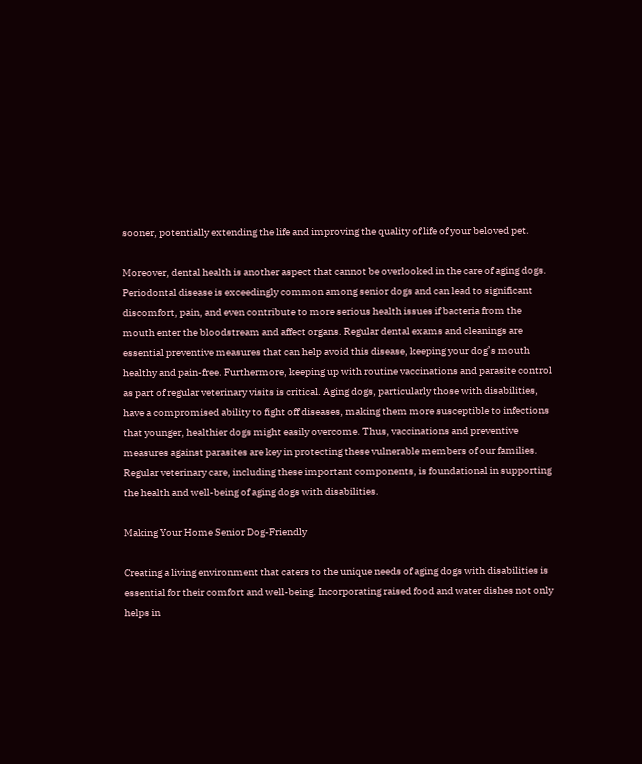sooner, potentially extending the life and improving the quality of life of your beloved pet.

Moreover, dental health is another aspect that cannot be overlooked in the care of aging dogs. Periodontal disease is exceedingly common among senior dogs and can lead to significant discomfort, pain, and even contribute to more serious health issues if bacteria from the mouth enter the bloodstream and affect organs. Regular dental exams and cleanings are essential preventive measures that can help avoid this disease, keeping your dog’s mouth healthy and pain-free. Furthermore, keeping up with routine vaccinations and parasite control as part of regular veterinary visits is critical. Aging dogs, particularly those with disabilities, have a compromised ability to fight off diseases, making them more susceptible to infections that younger, healthier dogs might easily overcome. Thus, vaccinations and preventive measures against parasites are key in protecting these vulnerable members of our families. Regular veterinary care, including these important components, is foundational in supporting the health and well-being of aging dogs with disabilities.

Making Your Home Senior Dog-Friendly

Creating a living environment that caters to the unique needs of aging dogs with disabilities is essential for their comfort and well-being. Incorporating raised food and water dishes not only helps in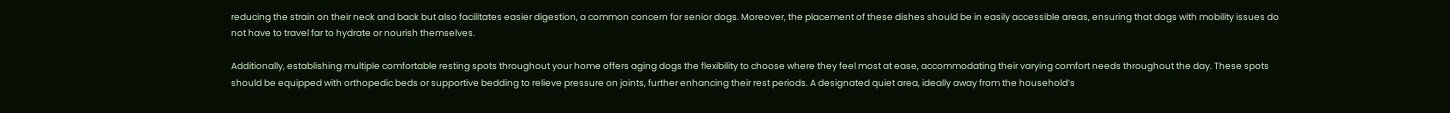reducing the strain on their neck and back but also facilitates easier digestion, a common concern for senior dogs. Moreover, the placement of these dishes should be in easily accessible areas, ensuring that dogs with mobility issues do not have to travel far to hydrate or nourish themselves.

Additionally, establishing multiple comfortable resting spots throughout your home offers aging dogs the flexibility to choose where they feel most at ease, accommodating their varying comfort needs throughout the day. These spots should be equipped with orthopedic beds or supportive bedding to relieve pressure on joints, further enhancing their rest periods. A designated quiet area, ideally away from the household’s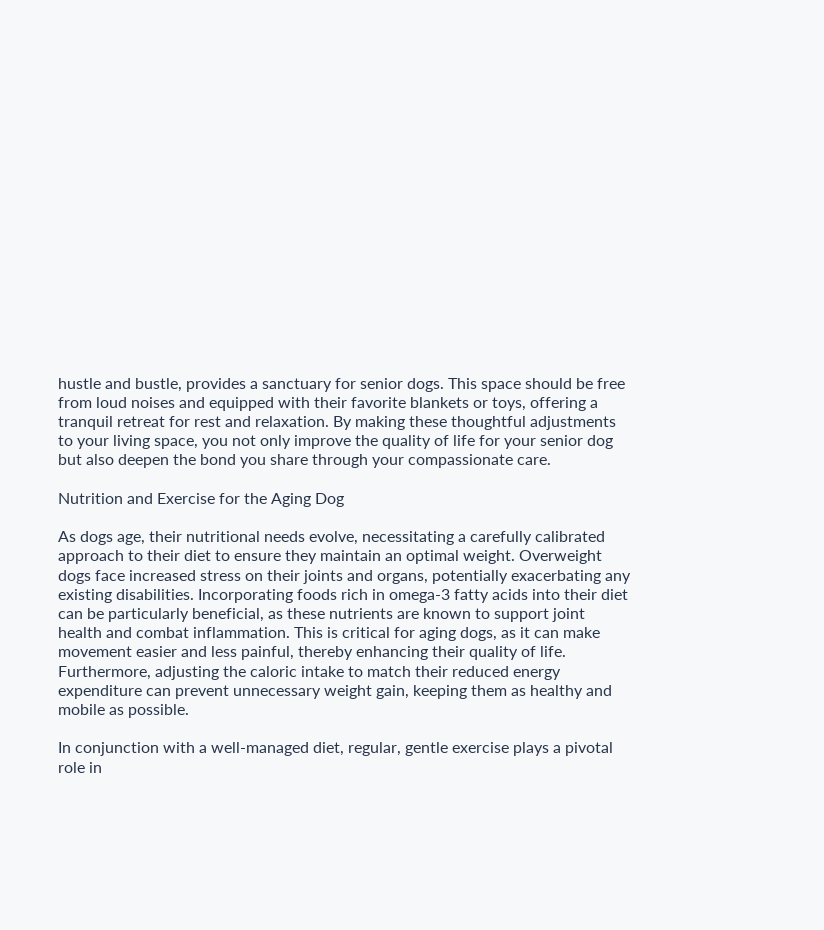hustle and bustle, provides a sanctuary for senior dogs. This space should be free from loud noises and equipped with their favorite blankets or toys, offering a tranquil retreat for rest and relaxation. By making these thoughtful adjustments to your living space, you not only improve the quality of life for your senior dog but also deepen the bond you share through your compassionate care.

Nutrition and Exercise for the Aging Dog

As dogs age, their nutritional needs evolve, necessitating a carefully calibrated approach to their diet to ensure they maintain an optimal weight. Overweight dogs face increased stress on their joints and organs, potentially exacerbating any existing disabilities. Incorporating foods rich in omega-3 fatty acids into their diet can be particularly beneficial, as these nutrients are known to support joint health and combat inflammation. This is critical for aging dogs, as it can make movement easier and less painful, thereby enhancing their quality of life. Furthermore, adjusting the caloric intake to match their reduced energy expenditure can prevent unnecessary weight gain, keeping them as healthy and mobile as possible.

In conjunction with a well-managed diet, regular, gentle exercise plays a pivotal role in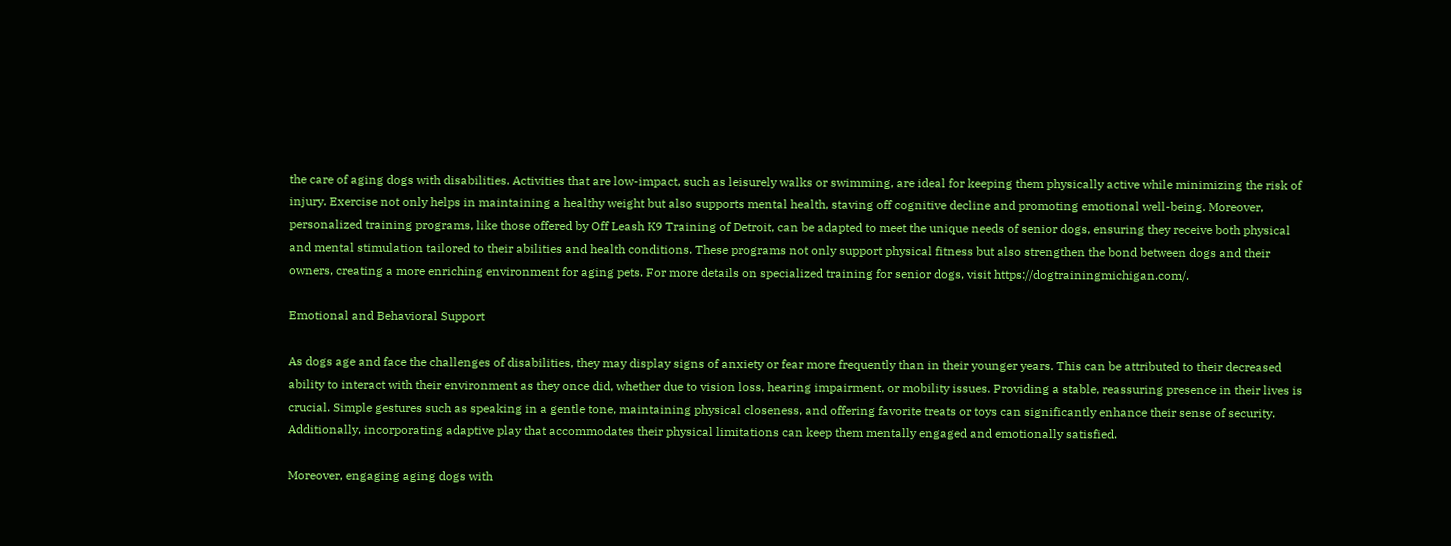the care of aging dogs with disabilities. Activities that are low-impact, such as leisurely walks or swimming, are ideal for keeping them physically active while minimizing the risk of injury. Exercise not only helps in maintaining a healthy weight but also supports mental health, staving off cognitive decline and promoting emotional well-being. Moreover, personalized training programs, like those offered by Off Leash K9 Training of Detroit, can be adapted to meet the unique needs of senior dogs, ensuring they receive both physical and mental stimulation tailored to their abilities and health conditions. These programs not only support physical fitness but also strengthen the bond between dogs and their owners, creating a more enriching environment for aging pets. For more details on specialized training for senior dogs, visit https://dogtrainingmichigan.com/.

Emotional and Behavioral Support

As dogs age and face the challenges of disabilities, they may display signs of anxiety or fear more frequently than in their younger years. This can be attributed to their decreased ability to interact with their environment as they once did, whether due to vision loss, hearing impairment, or mobility issues. Providing a stable, reassuring presence in their lives is crucial. Simple gestures such as speaking in a gentle tone, maintaining physical closeness, and offering favorite treats or toys can significantly enhance their sense of security. Additionally, incorporating adaptive play that accommodates their physical limitations can keep them mentally engaged and emotionally satisfied.

Moreover, engaging aging dogs with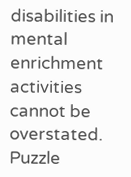disabilities in mental enrichment activities cannot be overstated. Puzzle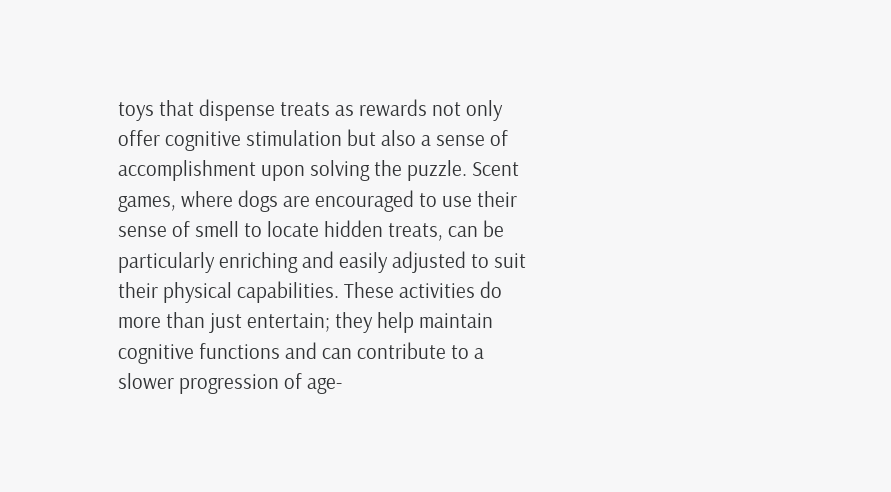toys that dispense treats as rewards not only offer cognitive stimulation but also a sense of accomplishment upon solving the puzzle. Scent games, where dogs are encouraged to use their sense of smell to locate hidden treats, can be particularly enriching and easily adjusted to suit their physical capabilities. These activities do more than just entertain; they help maintain cognitive functions and can contribute to a slower progression of age-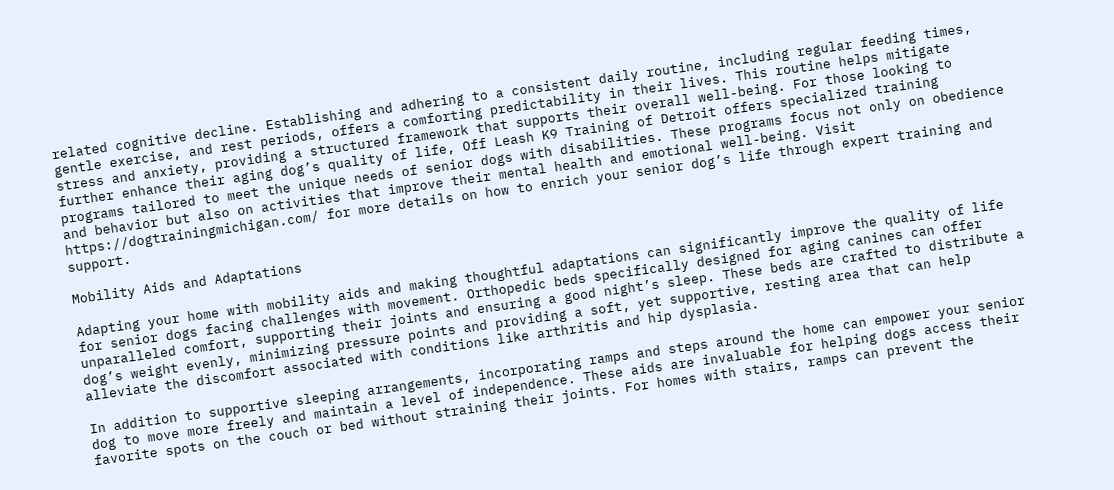related cognitive decline. Establishing and adhering to a consistent daily routine, including regular feeding times, gentle exercise, and rest periods, offers a comforting predictability in their lives. This routine helps mitigate stress and anxiety, providing a structured framework that supports their overall well-being. For those looking to further enhance their aging dog’s quality of life, Off Leash K9 Training of Detroit offers specialized training programs tailored to meet the unique needs of senior dogs with disabilities. These programs focus not only on obedience and behavior but also on activities that improve their mental health and emotional well-being. Visit https://dogtrainingmichigan.com/ for more details on how to enrich your senior dog’s life through expert training and support.

Mobility Aids and Adaptations

Adapting your home with mobility aids and making thoughtful adaptations can significantly improve the quality of life for senior dogs facing challenges with movement. Orthopedic beds specifically designed for aging canines can offer unparalleled comfort, supporting their joints and ensuring a good night’s sleep. These beds are crafted to distribute a dog’s weight evenly, minimizing pressure points and providing a soft, yet supportive, resting area that can help alleviate the discomfort associated with conditions like arthritis and hip dysplasia.

In addition to supportive sleeping arrangements, incorporating ramps and steps around the home can empower your senior dog to move more freely and maintain a level of independence. These aids are invaluable for helping dogs access their favorite spots on the couch or bed without straining their joints. For homes with stairs, ramps can prevent the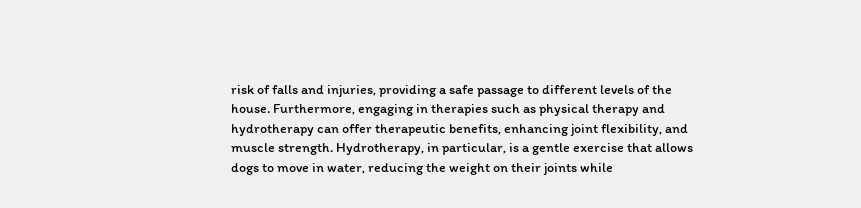risk of falls and injuries, providing a safe passage to different levels of the house. Furthermore, engaging in therapies such as physical therapy and hydrotherapy can offer therapeutic benefits, enhancing joint flexibility, and muscle strength. Hydrotherapy, in particular, is a gentle exercise that allows dogs to move in water, reducing the weight on their joints while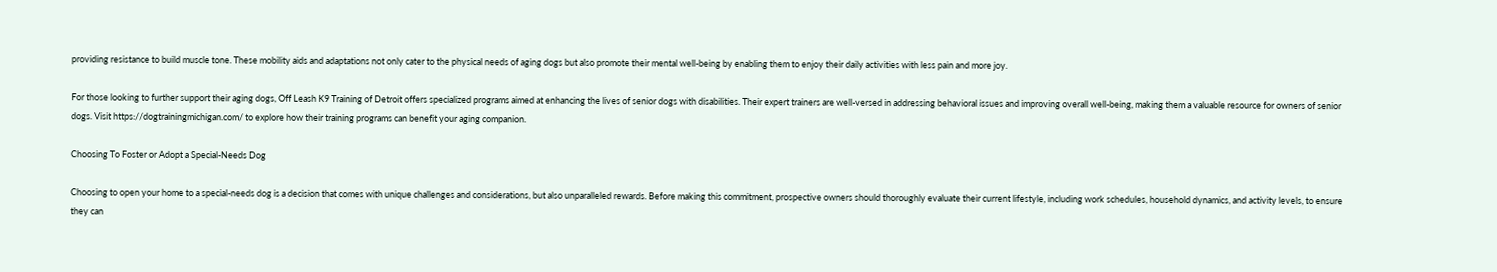providing resistance to build muscle tone. These mobility aids and adaptations not only cater to the physical needs of aging dogs but also promote their mental well-being by enabling them to enjoy their daily activities with less pain and more joy.

For those looking to further support their aging dogs, Off Leash K9 Training of Detroit offers specialized programs aimed at enhancing the lives of senior dogs with disabilities. Their expert trainers are well-versed in addressing behavioral issues and improving overall well-being, making them a valuable resource for owners of senior dogs. Visit https://dogtrainingmichigan.com/ to explore how their training programs can benefit your aging companion.

Choosing To Foster or Adopt a Special-Needs Dog

Choosing to open your home to a special-needs dog is a decision that comes with unique challenges and considerations, but also unparalleled rewards. Before making this commitment, prospective owners should thoroughly evaluate their current lifestyle, including work schedules, household dynamics, and activity levels, to ensure they can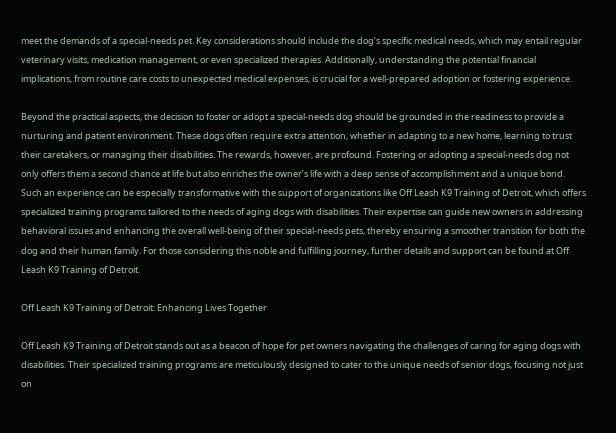meet the demands of a special-needs pet. Key considerations should include the dog’s specific medical needs, which may entail regular veterinary visits, medication management, or even specialized therapies. Additionally, understanding the potential financial implications, from routine care costs to unexpected medical expenses, is crucial for a well-prepared adoption or fostering experience.

Beyond the practical aspects, the decision to foster or adopt a special-needs dog should be grounded in the readiness to provide a nurturing and patient environment. These dogs often require extra attention, whether in adapting to a new home, learning to trust their caretakers, or managing their disabilities. The rewards, however, are profound. Fostering or adopting a special-needs dog not only offers them a second chance at life but also enriches the owner’s life with a deep sense of accomplishment and a unique bond. Such an experience can be especially transformative with the support of organizations like Off Leash K9 Training of Detroit, which offers specialized training programs tailored to the needs of aging dogs with disabilities. Their expertise can guide new owners in addressing behavioral issues and enhancing the overall well-being of their special-needs pets, thereby ensuring a smoother transition for both the dog and their human family. For those considering this noble and fulfilling journey, further details and support can be found at Off Leash K9 Training of Detroit.

Off Leash K9 Training of Detroit: Enhancing Lives Together

Off Leash K9 Training of Detroit stands out as a beacon of hope for pet owners navigating the challenges of caring for aging dogs with disabilities. Their specialized training programs are meticulously designed to cater to the unique needs of senior dogs, focusing not just on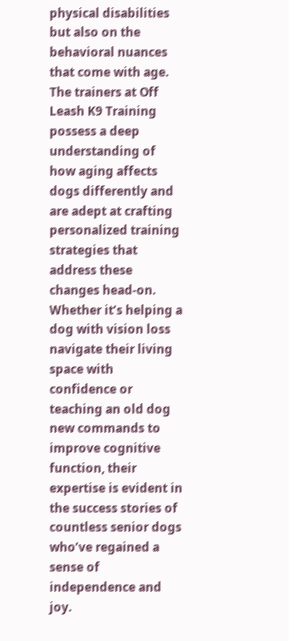physical disabilities but also on the behavioral nuances that come with age. The trainers at Off Leash K9 Training possess a deep understanding of how aging affects dogs differently and are adept at crafting personalized training strategies that address these changes head-on. Whether it’s helping a dog with vision loss navigate their living space with confidence or teaching an old dog new commands to improve cognitive function, their expertise is evident in the success stories of countless senior dogs who’ve regained a sense of independence and joy.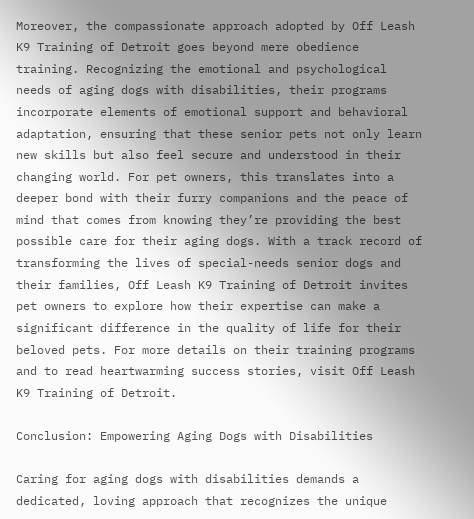Moreover, the compassionate approach adopted by Off Leash K9 Training of Detroit goes beyond mere obedience training. Recognizing the emotional and psychological needs of aging dogs with disabilities, their programs incorporate elements of emotional support and behavioral adaptation, ensuring that these senior pets not only learn new skills but also feel secure and understood in their changing world. For pet owners, this translates into a deeper bond with their furry companions and the peace of mind that comes from knowing they’re providing the best possible care for their aging dogs. With a track record of transforming the lives of special-needs senior dogs and their families, Off Leash K9 Training of Detroit invites pet owners to explore how their expertise can make a significant difference in the quality of life for their beloved pets. For more details on their training programs and to read heartwarming success stories, visit Off Leash K9 Training of Detroit.

Conclusion: Empowering Aging Dogs with Disabilities

Caring for aging dogs with disabilities demands a dedicated, loving approach that recognizes the unique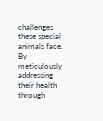challenges these special animals face. By meticulously addressing their health through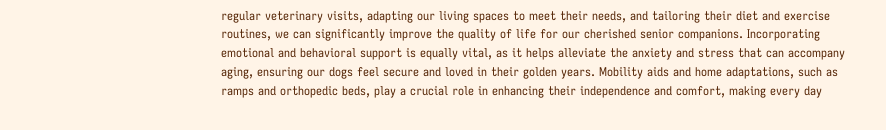regular veterinary visits, adapting our living spaces to meet their needs, and tailoring their diet and exercise routines, we can significantly improve the quality of life for our cherished senior companions. Incorporating emotional and behavioral support is equally vital, as it helps alleviate the anxiety and stress that can accompany aging, ensuring our dogs feel secure and loved in their golden years. Mobility aids and home adaptations, such as ramps and orthopedic beds, play a crucial role in enhancing their independence and comfort, making every day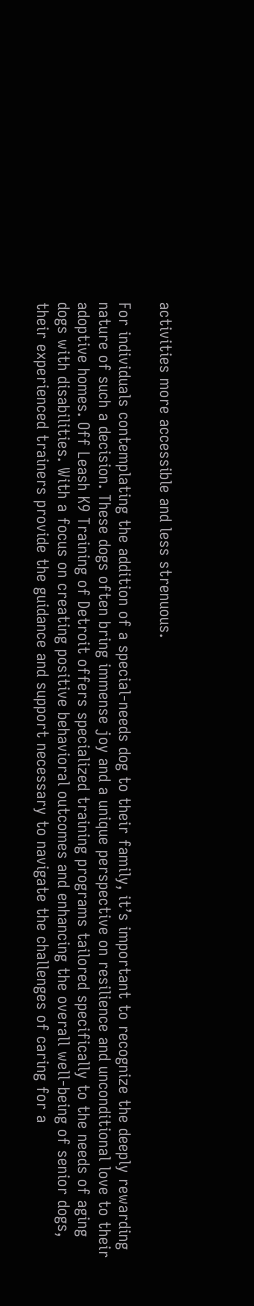activities more accessible and less strenuous.

For individuals contemplating the addition of a special-needs dog to their family, it’s important to recognize the deeply rewarding nature of such a decision. These dogs often bring immense joy and a unique perspective on resilience and unconditional love to their adoptive homes. Off Leash K9 Training of Detroit offers specialized training programs tailored specifically to the needs of aging dogs with disabilities. With a focus on creating positive behavioral outcomes and enhancing the overall well-being of senior dogs, their experienced trainers provide the guidance and support necessary to navigate the challenges of caring for a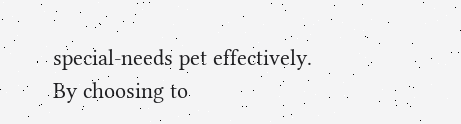special-needs pet effectively. By choosing to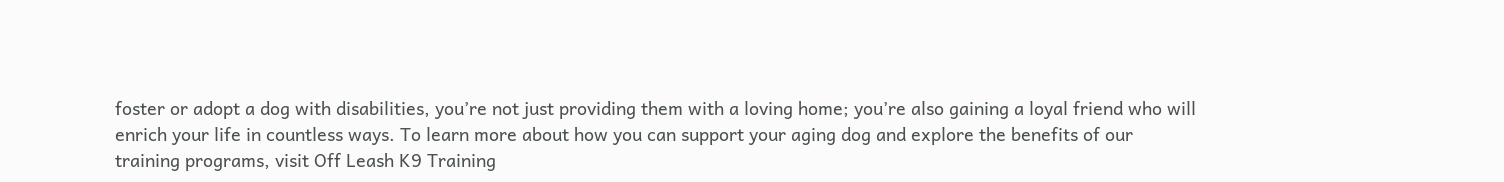foster or adopt a dog with disabilities, you’re not just providing them with a loving home; you’re also gaining a loyal friend who will enrich your life in countless ways. To learn more about how you can support your aging dog and explore the benefits of our training programs, visit Off Leash K9 Training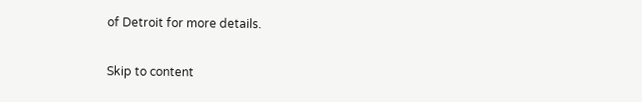of Detroit for more details.

Skip to content